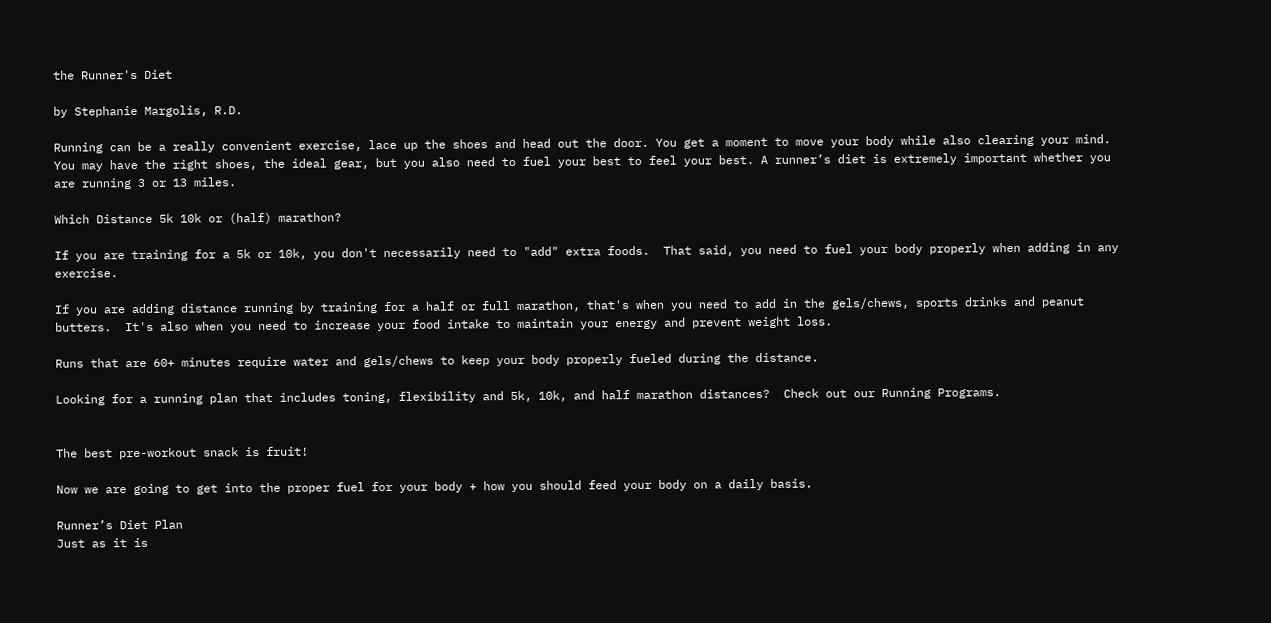the Runner's Diet

by Stephanie Margolis, R.D.

Running can be a really convenient exercise, lace up the shoes and head out the door. You get a moment to move your body while also clearing your mind. You may have the right shoes, the ideal gear, but you also need to fuel your best to feel your best. A runner’s diet is extremely important whether you are running 3 or 13 miles.

Which Distance 5k 10k or (half) marathon?

If you are training for a 5k or 10k, you don't necessarily need to "add" extra foods.  That said, you need to fuel your body properly when adding in any exercise.

If you are adding distance running by training for a half or full marathon, that's when you need to add in the gels/chews, sports drinks and peanut butters.  It's also when you need to increase your food intake to maintain your energy and prevent weight loss.

Runs that are 60+ minutes require water and gels/chews to keep your body properly fueled during the distance.

Looking for a running plan that includes toning, flexibility and 5k, 10k, and half marathon distances?  Check out our Running Programs.


The best pre-workout snack is fruit!

Now we are going to get into the proper fuel for your body + how you should feed your body on a daily basis.

Runner’s Diet Plan
Just as it is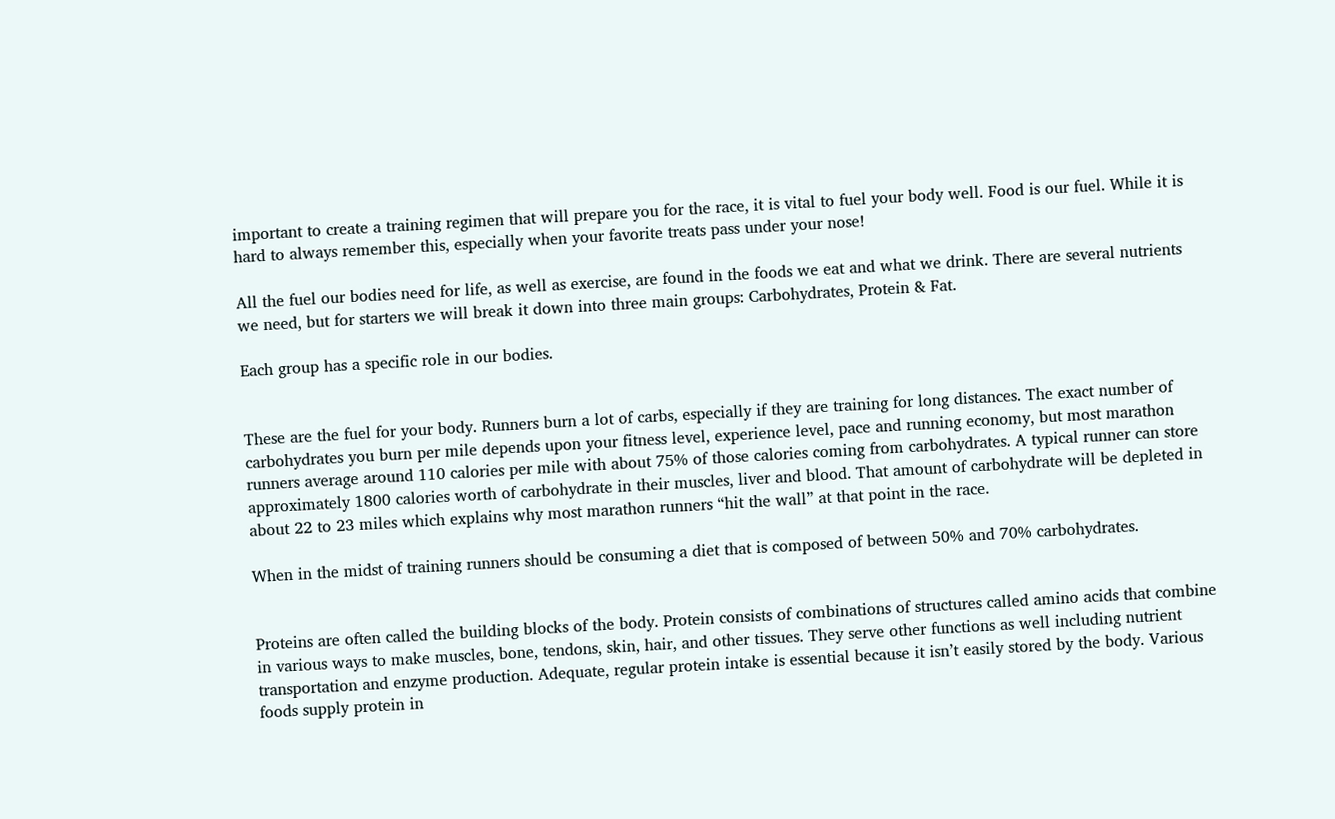important to create a training regimen that will prepare you for the race, it is vital to fuel your body well. Food is our fuel. While it is hard to always remember this, especially when your favorite treats pass under your nose!

All the fuel our bodies need for life, as well as exercise, are found in the foods we eat and what we drink. There are several nutrients we need, but for starters we will break it down into three main groups: Carbohydrates, Protein & Fat.

Each group has a specific role in our bodies.


These are the fuel for your body. Runners burn a lot of carbs, especially if they are training for long distances. The exact number of carbohydrates you burn per mile depends upon your fitness level, experience level, pace and running economy, but most marathon runners average around 110 calories per mile with about 75% of those calories coming from carbohydrates. A typical runner can store approximately 1800 calories worth of carbohydrate in their muscles, liver and blood. That amount of carbohydrate will be depleted in about 22 to 23 miles which explains why most marathon runners “hit the wall” at that point in the race.

When in the midst of training runners should be consuming a diet that is composed of between 50% and 70% carbohydrates.


Proteins are often called the building blocks of the body. Protein consists of combinations of structures called amino acids that combine in various ways to make muscles, bone, tendons, skin, hair, and other tissues. They serve other functions as well including nutrient transportation and enzyme production. Adequate, regular protein intake is essential because it isn’t easily stored by the body. Various foods supply protein in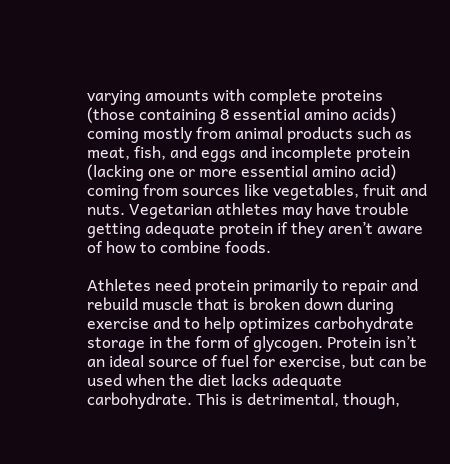varying amounts with complete proteins (those containing 8 essential amino acids) coming mostly from animal products such as meat, fish, and eggs and incomplete protein (lacking one or more essential amino acid) coming from sources like vegetables, fruit and nuts. Vegetarian athletes may have trouble getting adequate protein if they aren’t aware of how to combine foods.

Athletes need protein primarily to repair and rebuild muscle that is broken down during exercise and to help optimizes carbohydrate storage in the form of glycogen. Protein isn’t an ideal source of fuel for exercise, but can be used when the diet lacks adequate carbohydrate. This is detrimental, though,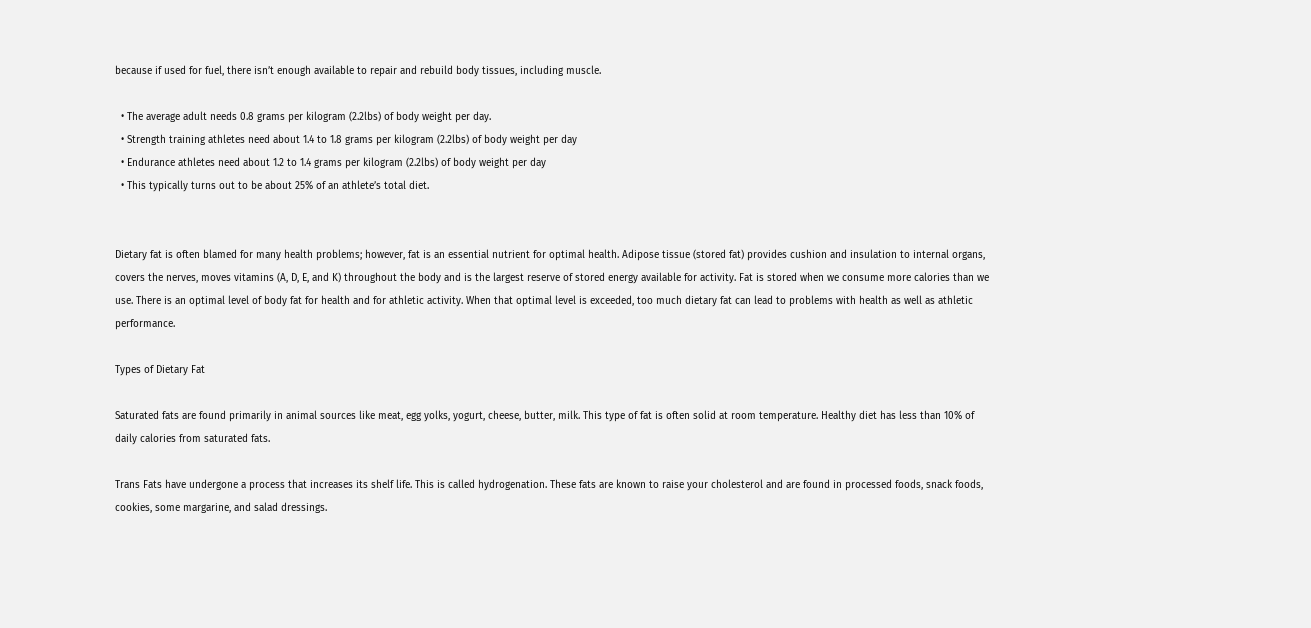because if used for fuel, there isn’t enough available to repair and rebuild body tissues, including muscle.

  • The average adult needs 0.8 grams per kilogram (2.2lbs) of body weight per day.
  • Strength training athletes need about 1.4 to 1.8 grams per kilogram (2.2lbs) of body weight per day
  • Endurance athletes need about 1.2 to 1.4 grams per kilogram (2.2lbs) of body weight per day
  • This typically turns out to be about 25% of an athlete’s total diet.


Dietary fat is often blamed for many health problems; however, fat is an essential nutrient for optimal health. Adipose tissue (stored fat) provides cushion and insulation to internal organs, covers the nerves, moves vitamins (A, D, E, and K) throughout the body and is the largest reserve of stored energy available for activity. Fat is stored when we consume more calories than we use. There is an optimal level of body fat for health and for athletic activity. When that optimal level is exceeded, too much dietary fat can lead to problems with health as well as athletic performance.

Types of Dietary Fat

Saturated fats are found primarily in animal sources like meat, egg yolks, yogurt, cheese, butter, milk. This type of fat is often solid at room temperature. Healthy diet has less than 10% of daily calories from saturated fats.

Trans Fats have undergone a process that increases its shelf life. This is called hydrogenation. These fats are known to raise your cholesterol and are found in processed foods, snack foods, cookies, some margarine, and salad dressings.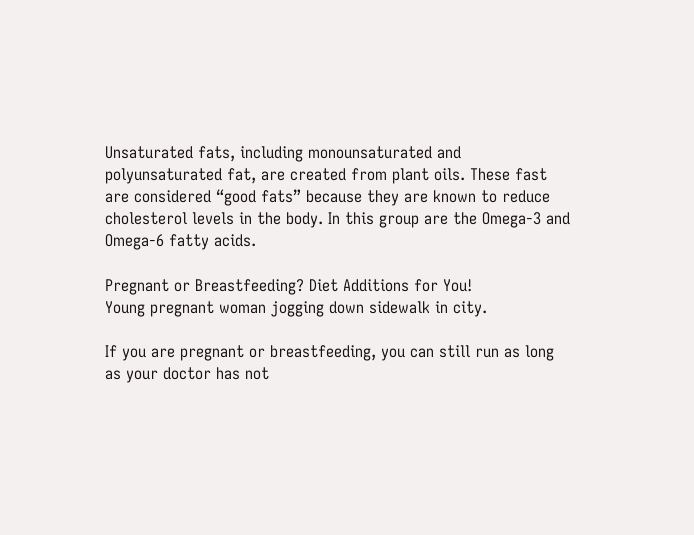Unsaturated fats, including monounsaturated and polyunsaturated fat, are created from plant oils. These fast are considered “good fats” because they are known to reduce cholesterol levels in the body. In this group are the Omega-3 and Omega-6 fatty acids.

Pregnant or Breastfeeding? Diet Additions for You!
Young pregnant woman jogging down sidewalk in city.

If you are pregnant or breastfeeding, you can still run as long as your doctor has not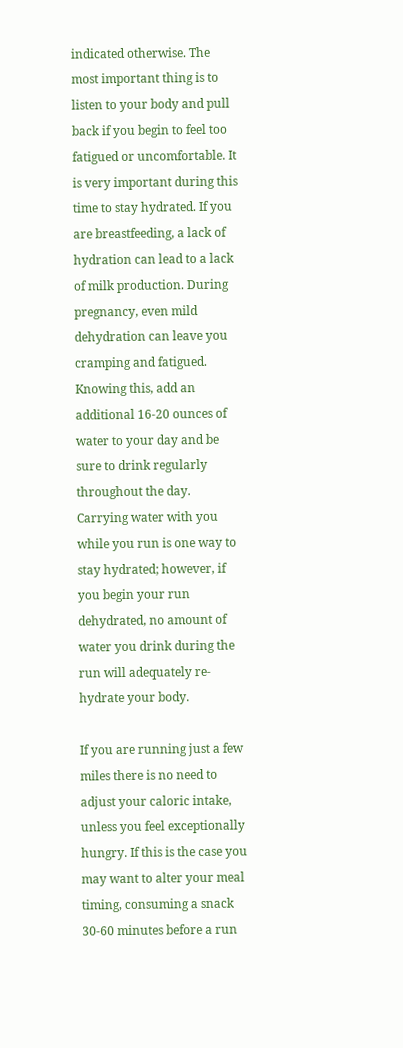indicated otherwise. The most important thing is to listen to your body and pull back if you begin to feel too fatigued or uncomfortable. It is very important during this time to stay hydrated. If you are breastfeeding, a lack of hydration can lead to a lack of milk production. During pregnancy, even mild dehydration can leave you cramping and fatigued. Knowing this, add an additional 16-20 ounces of water to your day and be sure to drink regularly throughout the day. Carrying water with you while you run is one way to stay hydrated; however, if you begin your run dehydrated, no amount of water you drink during the run will adequately re-hydrate your body.

If you are running just a few miles there is no need to adjust your caloric intake, unless you feel exceptionally hungry. If this is the case you may want to alter your meal timing, consuming a snack 30-60 minutes before a run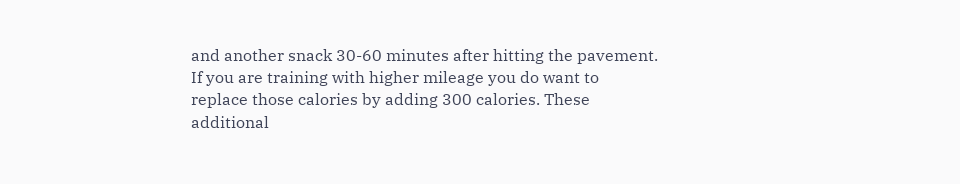and another snack 30-60 minutes after hitting the pavement. If you are training with higher mileage you do want to replace those calories by adding 300 calories. These additional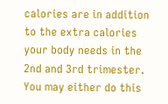calories are in addition to the extra calories your body needs in the 2nd and 3rd trimester. You may either do this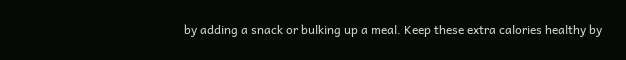by adding a snack or bulking up a meal. Keep these extra calories healthy by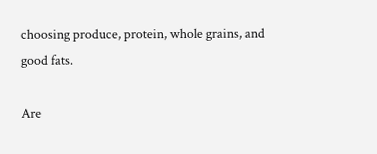choosing produce, protein, whole grains, and good fats.

Are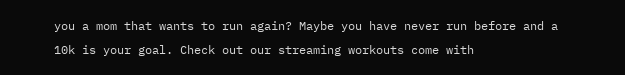you a mom that wants to run again? Maybe you have never run before and a 10k is your goal. Check out our streaming workouts come with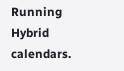Running Hybrid calendars.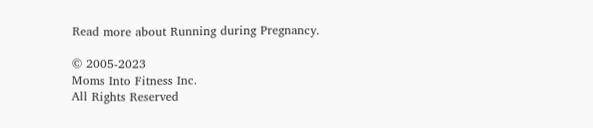Read more about Running during Pregnancy.

© 2005-2023
Moms Into Fitness Inc.
All Rights Reserved